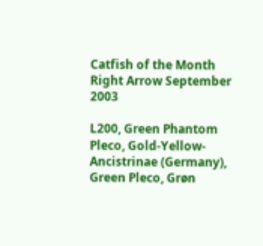Catfish of the Month Right Arrow September 2003

L200, Green Phantom Pleco, Gold-Yellow-Ancistrinae (Germany), Green Pleco, Grøn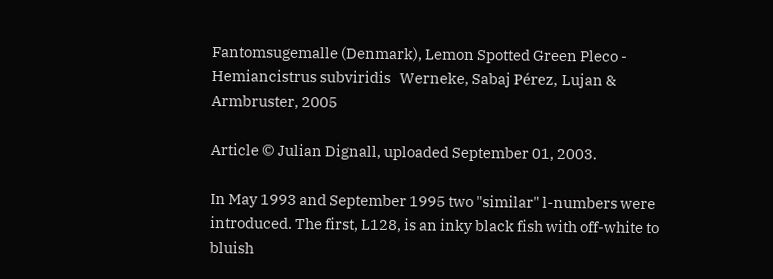Fantomsugemalle (Denmark), Lemon Spotted Green Pleco - Hemiancistrus subviridis   Werneke, Sabaj Pérez, Lujan & Armbruster, 2005

Article © Julian Dignall, uploaded September 01, 2003.

In May 1993 and September 1995 two "similar" l-numbers were introduced. The first, L128, is an inky black fish with off-white to bluish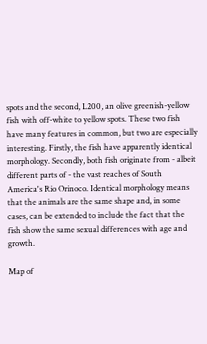spots and the second, L200, an olive greenish-yellow fish with off-white to yellow spots. These two fish have many features in common, but two are especially interesting. Firstly, the fish have apparently identical morphology. Secondly, both fish originate from - albeit different parts of - the vast reaches of South America's Rio Orinoco. Identical morphology means that the animals are the same shape and, in some cases, can be extended to include the fact that the fish show the same sexual differences with age and growth.

Map of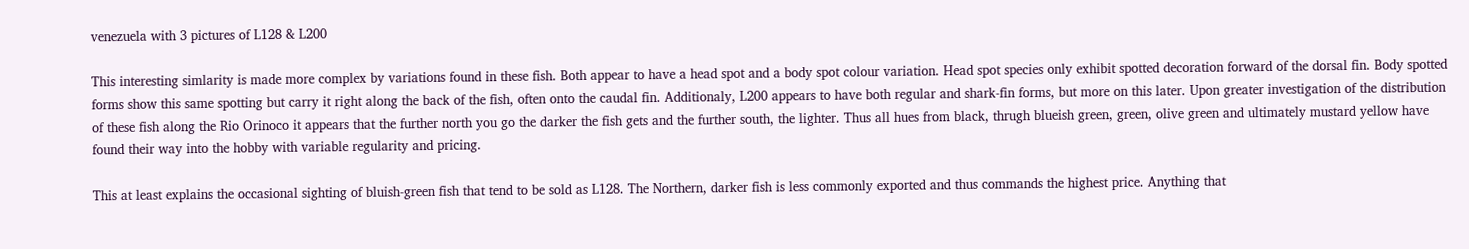venezuela with 3 pictures of L128 & L200

This interesting simlarity is made more complex by variations found in these fish. Both appear to have a head spot and a body spot colour variation. Head spot species only exhibit spotted decoration forward of the dorsal fin. Body spotted forms show this same spotting but carry it right along the back of the fish, often onto the caudal fin. Additionaly, L200 appears to have both regular and shark-fin forms, but more on this later. Upon greater investigation of the distribution of these fish along the Rio Orinoco it appears that the further north you go the darker the fish gets and the further south, the lighter. Thus all hues from black, thrugh blueish green, green, olive green and ultimately mustard yellow have found their way into the hobby with variable regularity and pricing.

This at least explains the occasional sighting of bluish-green fish that tend to be sold as L128. The Northern, darker fish is less commonly exported and thus commands the highest price. Anything that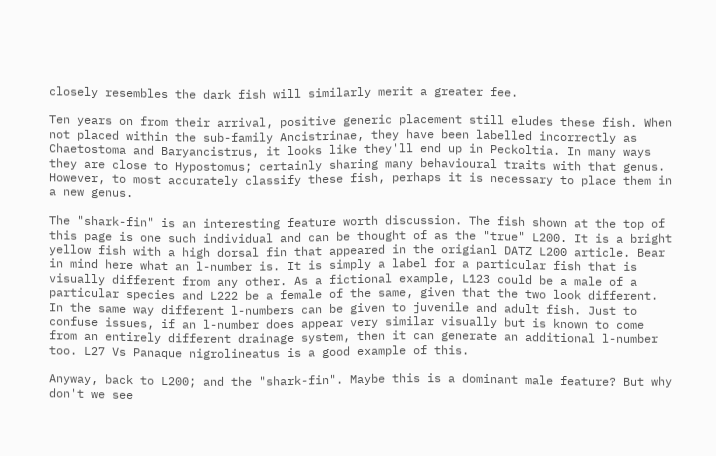closely resembles the dark fish will similarly merit a greater fee.

Ten years on from their arrival, positive generic placement still eludes these fish. When not placed within the sub-family Ancistrinae, they have been labelled incorrectly as Chaetostoma and Baryancistrus, it looks like they'll end up in Peckoltia. In many ways they are close to Hypostomus; certainly sharing many behavioural traits with that genus. However, to most accurately classify these fish, perhaps it is necessary to place them in a new genus.

The "shark-fin" is an interesting feature worth discussion. The fish shown at the top of this page is one such individual and can be thought of as the "true" L200. It is a bright yellow fish with a high dorsal fin that appeared in the origianl DATZ L200 article. Bear in mind here what an l-number is. It is simply a label for a particular fish that is visually different from any other. As a fictional example, L123 could be a male of a particular species and L222 be a female of the same, given that the two look different. In the same way different l-numbers can be given to juvenile and adult fish. Just to confuse issues, if an l-number does appear very similar visually but is known to come from an entirely different drainage system, then it can generate an additional l-number too. L27 Vs Panaque nigrolineatus is a good example of this.

Anyway, back to L200; and the "shark-fin". Maybe this is a dominant male feature? But why don't we see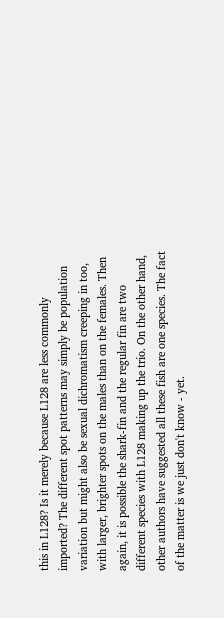this in L128? Is it merely because L128 are less commonly imported? The different spot patterns may simply be population variation but might also be sexual dichromatism creeping in too, with larger, brighter spots on the males than on the females. Then again, it is possible the shark-fin and the regular fin are two different species with L128 making up the trio. On the other hand, other authors have suggested all these fish are one species. The fact of the matter is we just don't know - yet.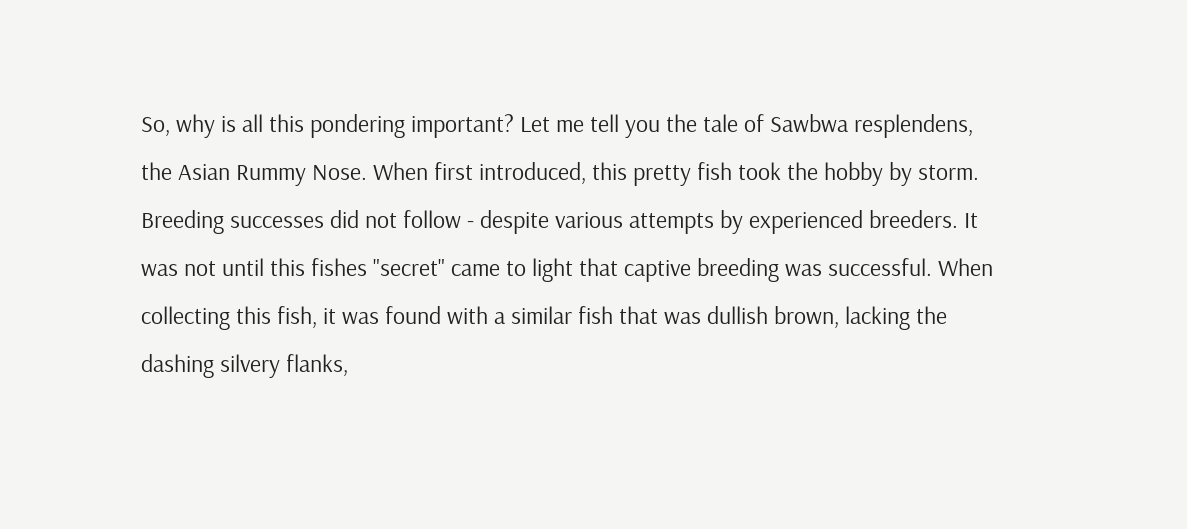So, why is all this pondering important? Let me tell you the tale of Sawbwa resplendens, the Asian Rummy Nose. When first introduced, this pretty fish took the hobby by storm. Breeding successes did not follow - despite various attempts by experienced breeders. It was not until this fishes "secret" came to light that captive breeding was successful. When collecting this fish, it was found with a similar fish that was dullish brown, lacking the dashing silvery flanks,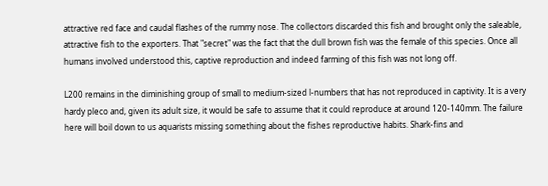attractive red face and caudal flashes of the rummy nose. The collectors discarded this fish and brought only the saleable, attractive fish to the exporters. That "secret" was the fact that the dull brown fish was the female of this species. Once all humans involved understood this, captive reproduction and indeed farming of this fish was not long off.

L200 remains in the diminishing group of small to medium-sized l-numbers that has not reproduced in captivity. It is a very hardy pleco and, given its adult size, it would be safe to assume that it could reproduce at around 120-140mm. The failure here will boil down to us aquarists missing something about the fishes reproductive habits. Shark-fins and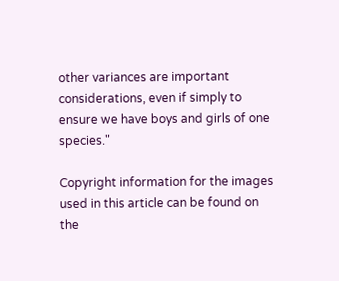other variances are important considerations, even if simply to ensure we have boys and girls of one species."

Copyright information for the images used in this article can be found on the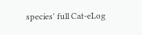species' full Cat-eLog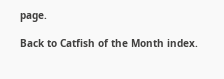page.

Back to Catfish of the Month index.